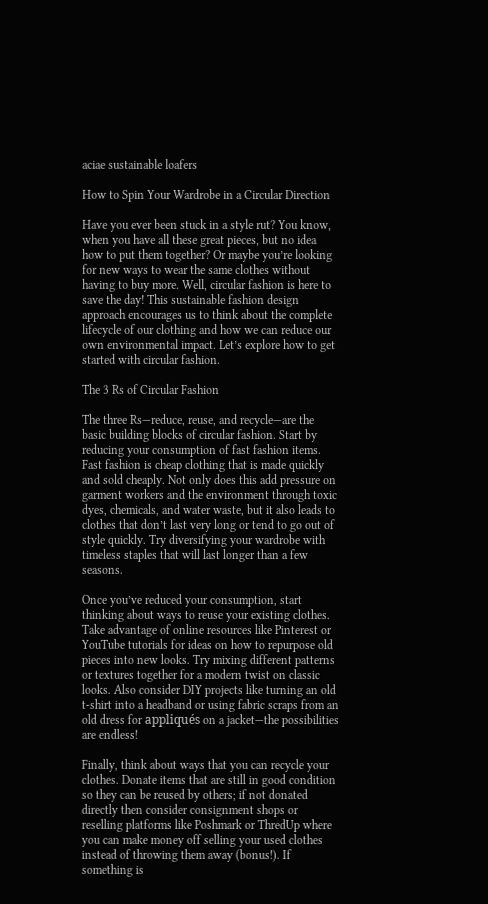aciae sustainable loafers

How to Spin Your Wardrobe in a Circular Direction

Have you ever been stuck in a style rut? You know, when you have all these great pieces, but no idea how to put them together? Or maybe you’re looking for new ways to wear the same clothes without having to buy more. Well, circular fashion is here to save the day! This sustainable fashion design approach encourages us to think about the complete lifecycle of our clothing and how we can reduce our own environmental impact. Let’s explore how to get started with circular fashion.

The 3 Rs of Circular Fashion

The three Rs—reduce, reuse, and recycle—are the basic building blocks of circular fashion. Start by reducing your consumption of fast fashion items. Fast fashion is cheap clothing that is made quickly and sold cheaply. Not only does this add pressure on garment workers and the environment through toxic dyes, chemicals, and water waste, but it also leads to clothes that don’t last very long or tend to go out of style quickly. Try diversifying your wardrobe with timeless staples that will last longer than a few seasons.

Once you’ve reduced your consumption, start thinking about ways to reuse your existing clothes. Take advantage of online resources like Pinterest or YouTube tutorials for ideas on how to repurpose old pieces into new looks. Try mixing different patterns or textures together for a modern twist on classic looks. Also consider DIY projects like turning an old t-shirt into a headband or using fabric scraps from an old dress for appliqués on a jacket—the possibilities are endless!

Finally, think about ways that you can recycle your clothes. Donate items that are still in good condition so they can be reused by others; if not donated directly then consider consignment shops or reselling platforms like Poshmark or ThredUp where you can make money off selling your used clothes instead of throwing them away (bonus!). If something is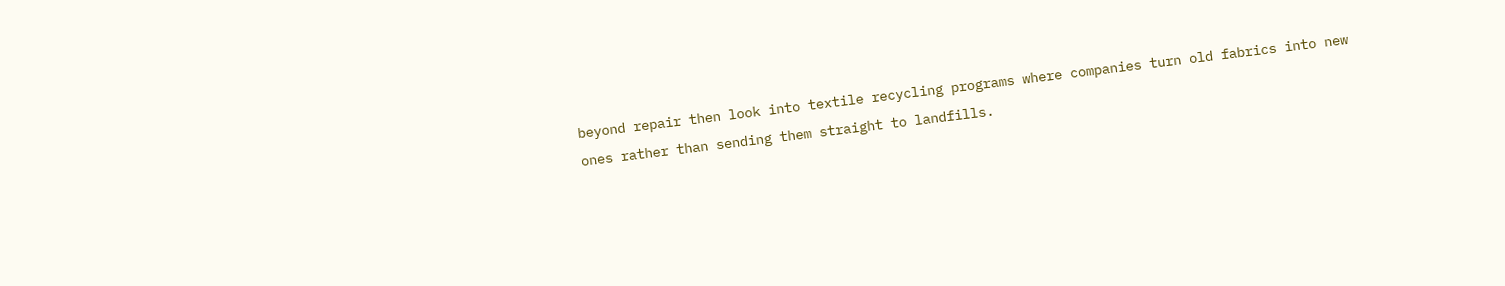beyond repair then look into textile recycling programs where companies turn old fabrics into new ones rather than sending them straight to landfills.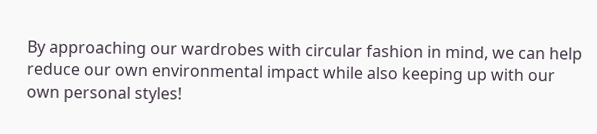By approaching our wardrobes with circular fashion in mind, we can help reduce our own environmental impact while also keeping up with our own personal styles!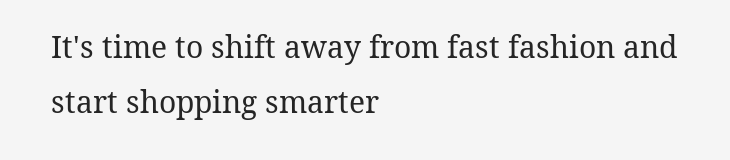It's time to shift away from fast fashion and start shopping smarter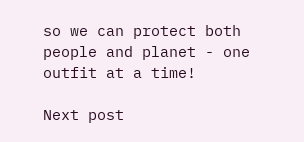so we can protect both people and planet - one outfit at a time!

Next post